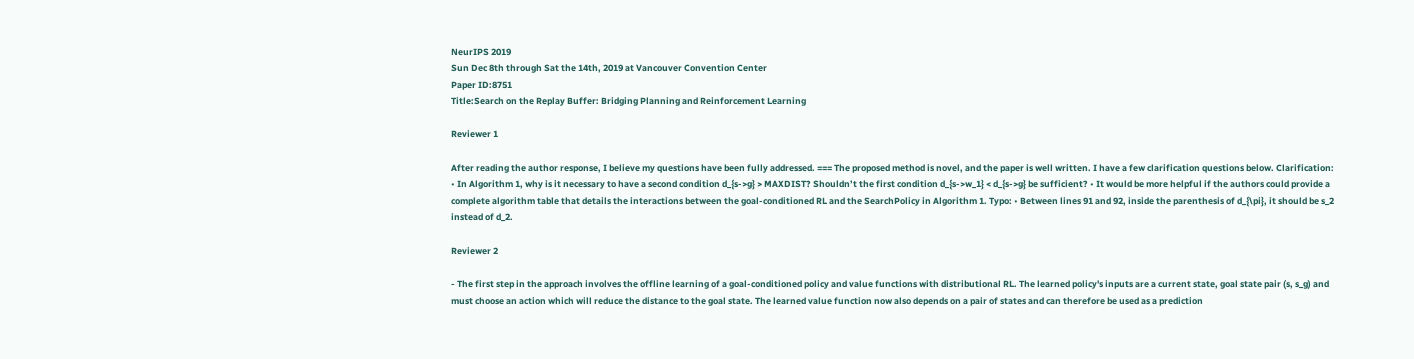NeurIPS 2019
Sun Dec 8th through Sat the 14th, 2019 at Vancouver Convention Center
Paper ID:8751
Title:Search on the Replay Buffer: Bridging Planning and Reinforcement Learning

Reviewer 1

After reading the author response, I believe my questions have been fully addressed. === The proposed method is novel, and the paper is well written. I have a few clarification questions below. Clarification: • In Algorithm 1, why is it necessary to have a second condition d_{s->g} > MAXDIST? Shouldn’t the first condition d_{s->w_1} < d_{s->g} be sufficient? • It would be more helpful if the authors could provide a complete algorithm table that details the interactions between the goal-conditioned RL and the SearchPolicy in Algorithm 1. Typo: • Between lines 91 and 92, inside the parenthesis of d_{\pi}, it should be s_2 instead of d_2.

Reviewer 2

- The first step in the approach involves the offline learning of a goal-conditioned policy and value functions with distributional RL. The learned policy's inputs are a current state, goal state pair (s, s_g) and must choose an action which will reduce the distance to the goal state. The learned value function now also depends on a pair of states and can therefore be used as a prediction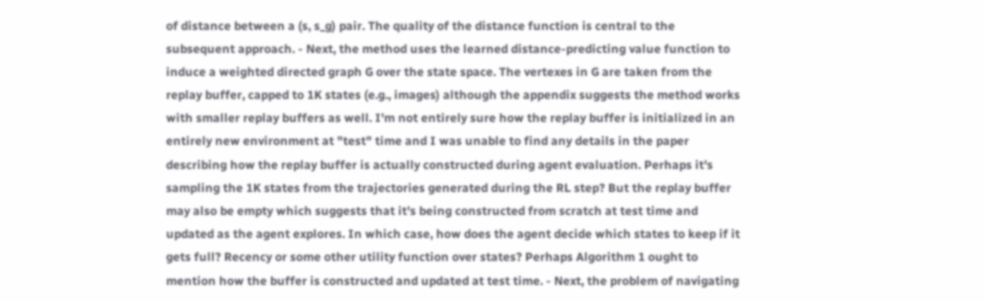of distance between a (s, s_g) pair. The quality of the distance function is central to the subsequent approach. - Next, the method uses the learned distance-predicting value function to induce a weighted directed graph G over the state space. The vertexes in G are taken from the replay buffer, capped to 1K states (e.g., images) although the appendix suggests the method works with smaller replay buffers as well. I'm not entirely sure how the replay buffer is initialized in an entirely new environment at "test" time and I was unable to find any details in the paper describing how the replay buffer is actually constructed during agent evaluation. Perhaps it's sampling the 1K states from the trajectories generated during the RL step? But the replay buffer may also be empty which suggests that it's being constructed from scratch at test time and updated as the agent explores. In which case, how does the agent decide which states to keep if it gets full? Recency or some other utility function over states? Perhaps Algorithm 1 ought to mention how the buffer is constructed and updated at test time. - Next, the problem of navigating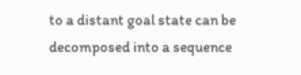to a distant goal state can be decomposed into a sequence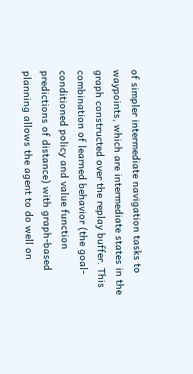of simpler intermediate navigation tasks to waypoints, which are intermediate states in the graph constructed over the replay buffer. This combination of learned behavior (the goal-conditioned policy and value function predictions of distance) with graph-based planning allows the agent to do well on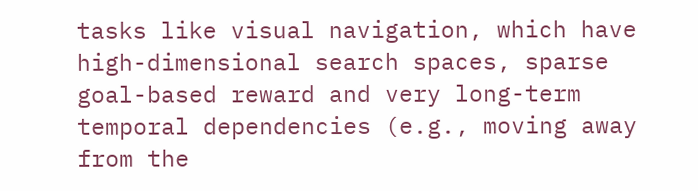tasks like visual navigation, which have high-dimensional search spaces, sparse goal-based reward and very long-term temporal dependencies (e.g., moving away from the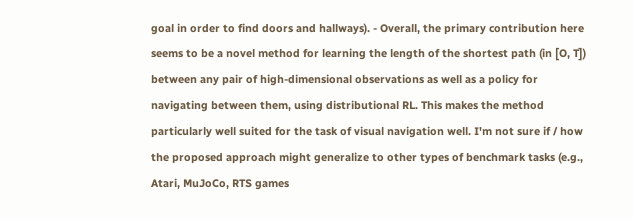goal in order to find doors and hallways). - Overall, the primary contribution here seems to be a novel method for learning the length of the shortest path (in [O, T]) between any pair of high-dimensional observations as well as a policy for navigating between them, using distributional RL. This makes the method particularly well suited for the task of visual navigation well. I'm not sure if / how the proposed approach might generalize to other types of benchmark tasks (e.g., Atari, MuJoCo, RTS games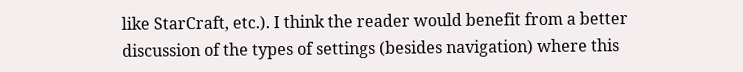like StarCraft, etc.). I think the reader would benefit from a better discussion of the types of settings (besides navigation) where this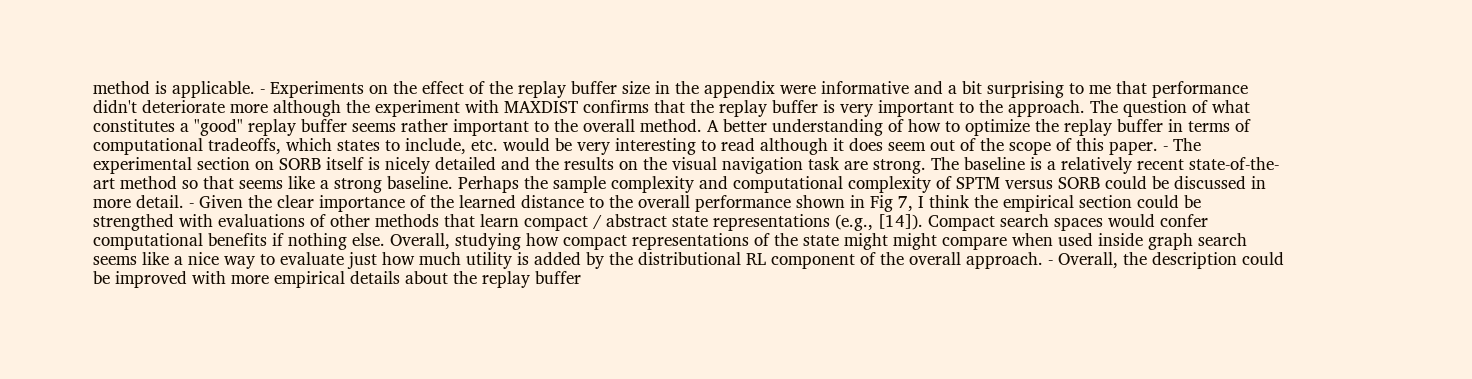method is applicable. - Experiments on the effect of the replay buffer size in the appendix were informative and a bit surprising to me that performance didn't deteriorate more although the experiment with MAXDIST confirms that the replay buffer is very important to the approach. The question of what constitutes a "good" replay buffer seems rather important to the overall method. A better understanding of how to optimize the replay buffer in terms of computational tradeoffs, which states to include, etc. would be very interesting to read although it does seem out of the scope of this paper. - The experimental section on SORB itself is nicely detailed and the results on the visual navigation task are strong. The baseline is a relatively recent state-of-the-art method so that seems like a strong baseline. Perhaps the sample complexity and computational complexity of SPTM versus SORB could be discussed in more detail. - Given the clear importance of the learned distance to the overall performance shown in Fig 7, I think the empirical section could be strengthed with evaluations of other methods that learn compact / abstract state representations (e.g., [14]). Compact search spaces would confer computational benefits if nothing else. Overall, studying how compact representations of the state might might compare when used inside graph search seems like a nice way to evaluate just how much utility is added by the distributional RL component of the overall approach. - Overall, the description could be improved with more empirical details about the replay buffer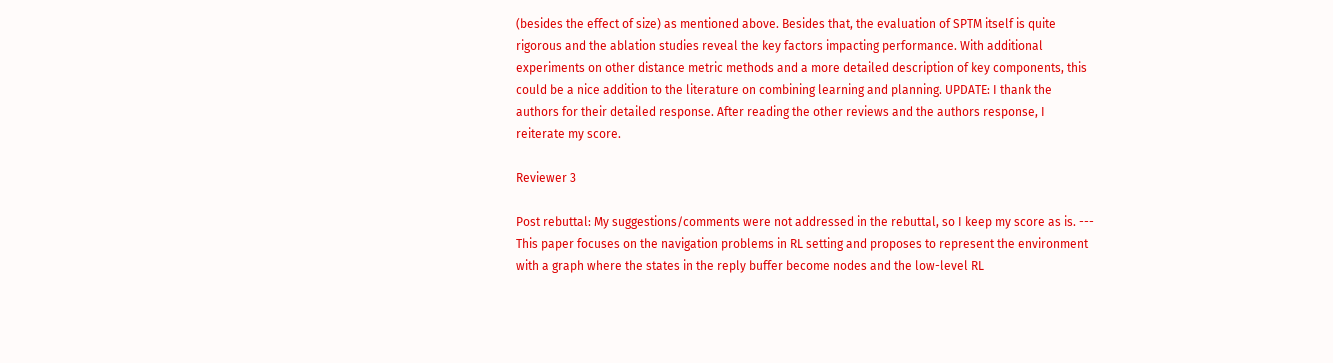(besides the effect of size) as mentioned above. Besides that, the evaluation of SPTM itself is quite rigorous and the ablation studies reveal the key factors impacting performance. With additional experiments on other distance metric methods and a more detailed description of key components, this could be a nice addition to the literature on combining learning and planning. UPDATE: I thank the authors for their detailed response. After reading the other reviews and the authors response, I reiterate my score.

Reviewer 3

Post rebuttal: My suggestions/comments were not addressed in the rebuttal, so I keep my score as is. --- This paper focuses on the navigation problems in RL setting and proposes to represent the environment with a graph where the states in the reply buffer become nodes and the low-level RL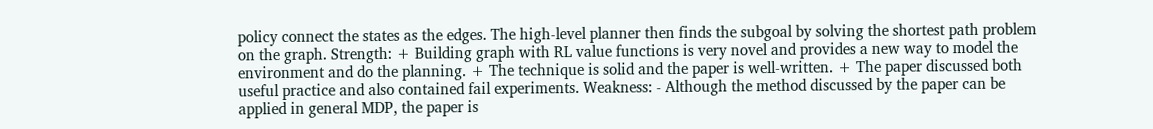policy connect the states as the edges. The high-level planner then finds the subgoal by solving the shortest path problem on the graph. Strength: + Building graph with RL value functions is very novel and provides a new way to model the environment and do the planning. + The technique is solid and the paper is well-written. + The paper discussed both useful practice and also contained fail experiments. Weakness: - Although the method discussed by the paper can be applied in general MDP, the paper is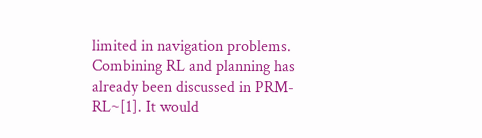limited in navigation problems. Combining RL and planning has already been discussed in PRM-RL~[1]. It would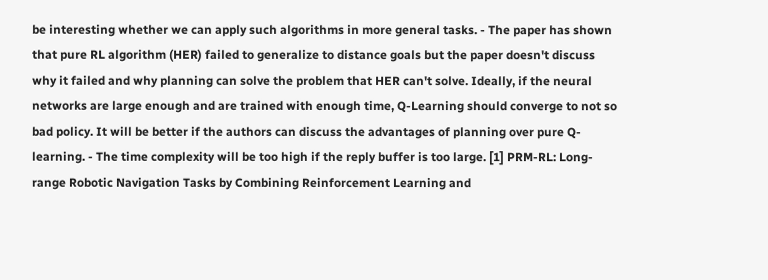be interesting whether we can apply such algorithms in more general tasks. - The paper has shown that pure RL algorithm (HER) failed to generalize to distance goals but the paper doesn't discuss why it failed and why planning can solve the problem that HER can't solve. Ideally, if the neural networks are large enough and are trained with enough time, Q-Learning should converge to not so bad policy. It will be better if the authors can discuss the advantages of planning over pure Q-learning. - The time complexity will be too high if the reply buffer is too large. [1] PRM-RL: Long-range Robotic Navigation Tasks by Combining Reinforcement Learning and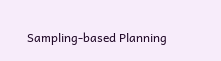Sampling-based Planning